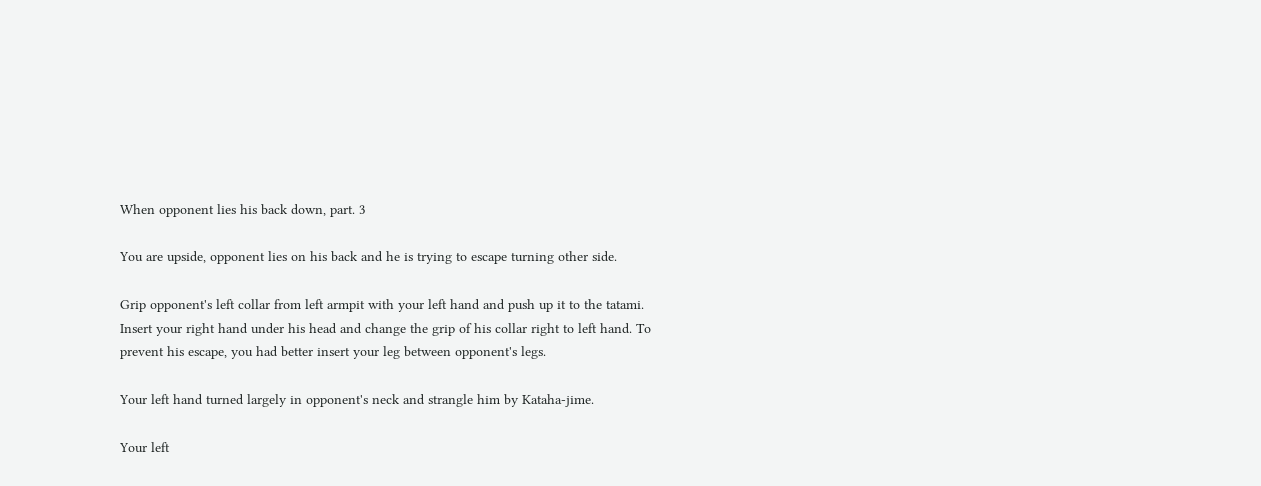When opponent lies his back down, part. 3

You are upside, opponent lies on his back and he is trying to escape turning other side.

Grip opponent's left collar from left armpit with your left hand and push up it to the tatami.
Insert your right hand under his head and change the grip of his collar right to left hand. To prevent his escape, you had better insert your leg between opponent's legs.

Your left hand turned largely in opponent's neck and strangle him by Kataha-jime.

Your left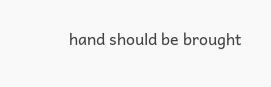hand should be brought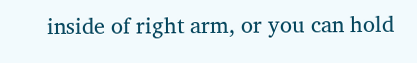inside of right arm, or you can hold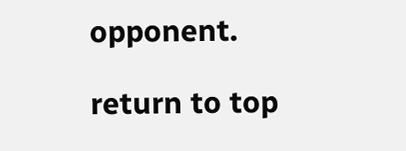opponent.

return to top